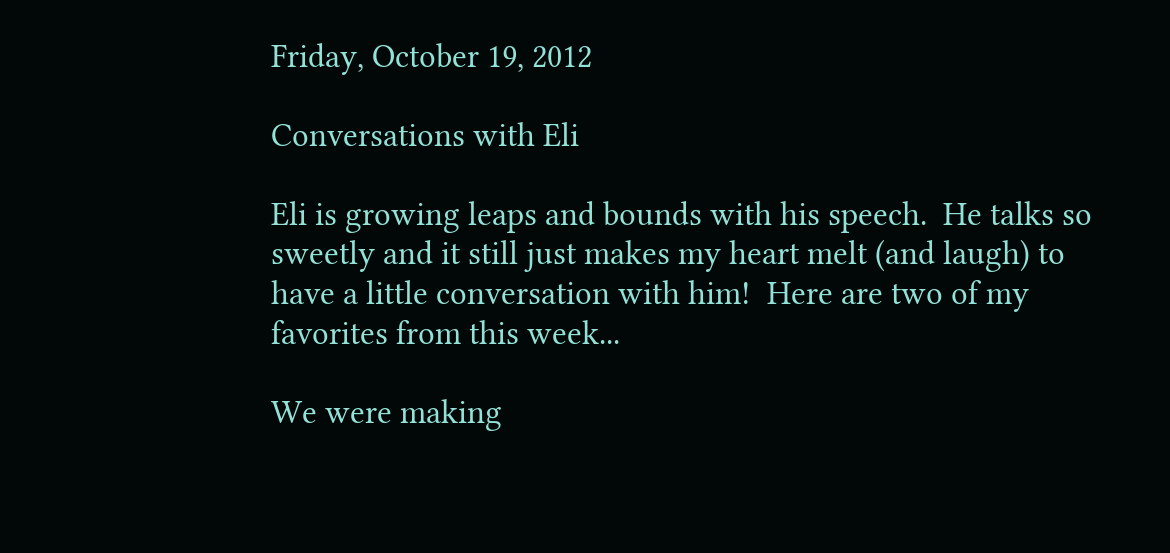Friday, October 19, 2012

Conversations with Eli

Eli is growing leaps and bounds with his speech.  He talks so sweetly and it still just makes my heart melt (and laugh) to have a little conversation with him!  Here are two of my favorites from this week...

We were making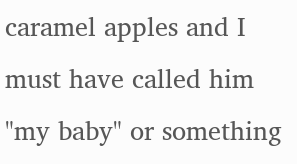caramel apples and I must have called him "my baby" or something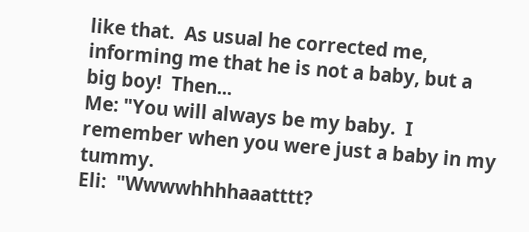like that.  As usual he corrected me, informing me that he is not a baby, but a big boy!  Then...
Me: "You will always be my baby.  I remember when you were just a baby in my tummy.
Eli:  "Wwwwhhhhaaatttt?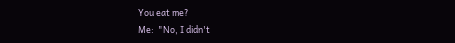You eat me?
Me:  "No, I didn't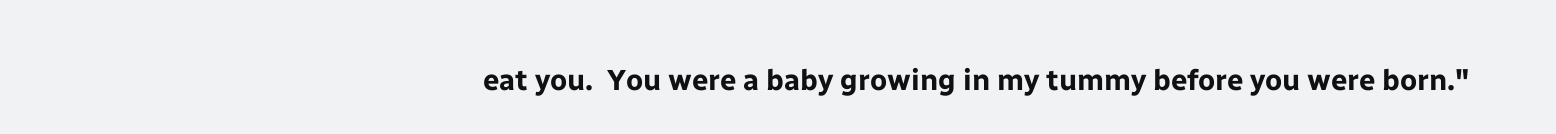eat you.  You were a baby growing in my tummy before you were born."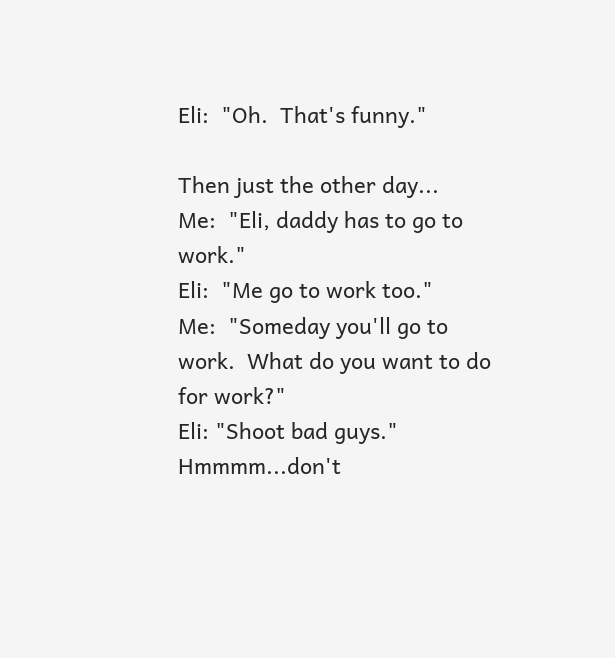Eli:  "Oh.  That's funny."

Then just the other day...
Me:  "Eli, daddy has to go to work."
Eli:  "Me go to work too."
Me:  "Someday you'll go to work.  What do you want to do for work?"
Eli: "Shoot bad guys."
Hmmmm...don't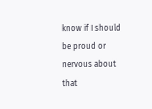know if I should be proud or nervous about that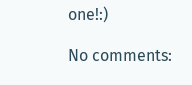one!:)

No comments: